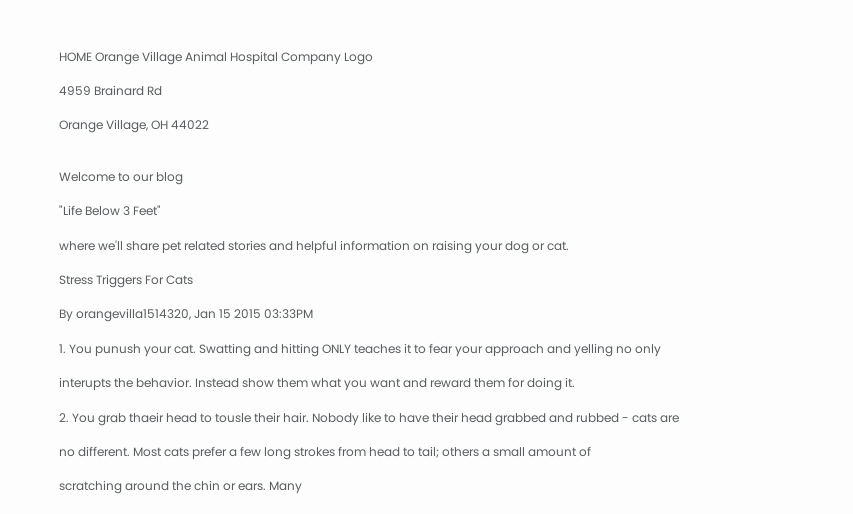HOME Orange Village Animal Hospital Company Logo

4959 Brainard Rd

Orange Village, OH 44022


Welcome to our blog

"Life Below 3 Feet"

where we'll share pet related stories and helpful information on raising your dog or cat.

Stress Triggers For Cats

By orangevilla1514320, Jan 15 2015 03:33PM

1. You punush your cat. Swatting and hitting ONLY teaches it to fear your approach and yelling no only

interupts the behavior. Instead show them what you want and reward them for doing it.

2. You grab thaeir head to tousle their hair. Nobody like to have their head grabbed and rubbed - cats are

no different. Most cats prefer a few long strokes from head to tail; others a small amount of

scratching around the chin or ears. Many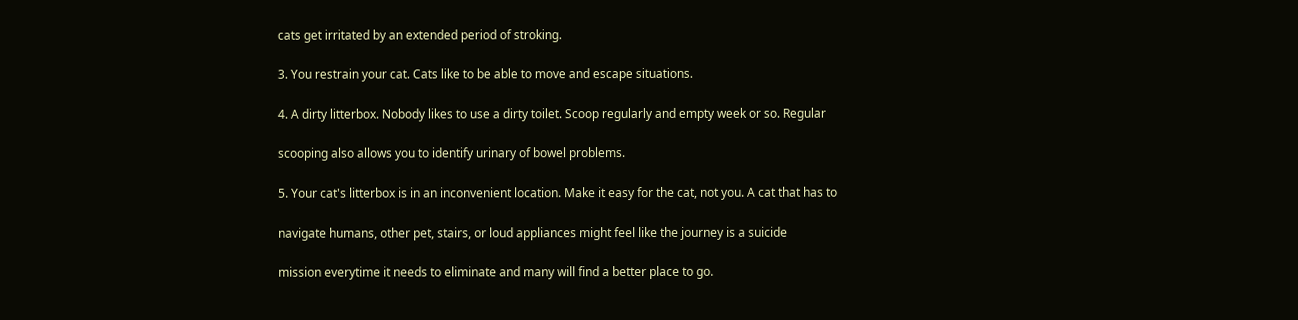cats get irritated by an extended period of stroking.

3. You restrain your cat. Cats like to be able to move and escape situations.

4. A dirty litterbox. Nobody likes to use a dirty toilet. Scoop regularly and empty week or so. Regular

scooping also allows you to identify urinary of bowel problems.

5. Your cat's litterbox is in an inconvenient location. Make it easy for the cat, not you. A cat that has to

navigate humans, other pet, stairs, or loud appliances might feel like the journey is a suicide

mission everytime it needs to eliminate and many will find a better place to go.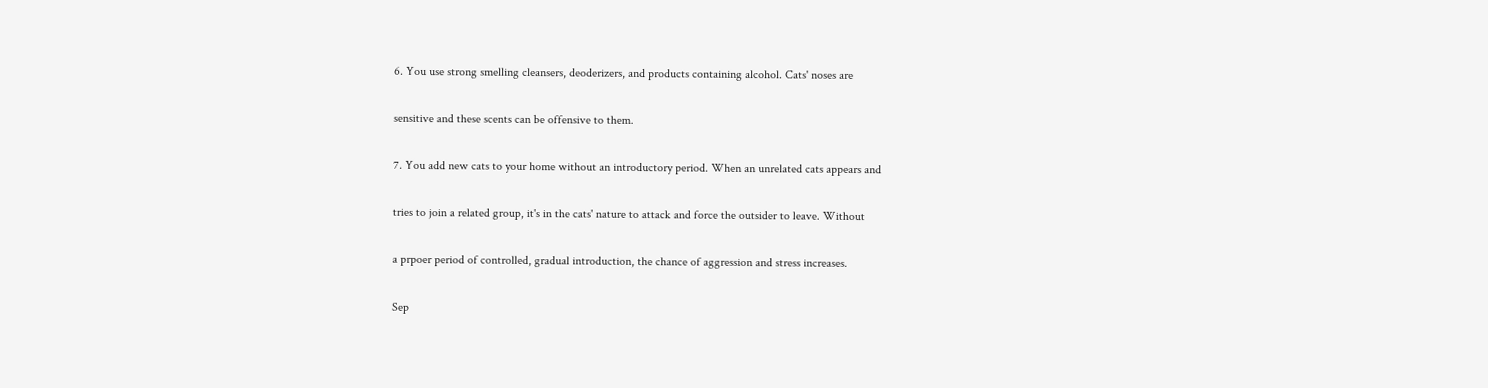6. You use strong smelling cleansers, deoderizers, and products containing alcohol. Cats' noses are

sensitive and these scents can be offensive to them.

7. You add new cats to your home without an introductory period. When an unrelated cats appears and

tries to join a related group, it's in the cats' nature to attack and force the outsider to leave. Without

a prpoer period of controlled, gradual introduction, the chance of aggression and stress increases.

Sep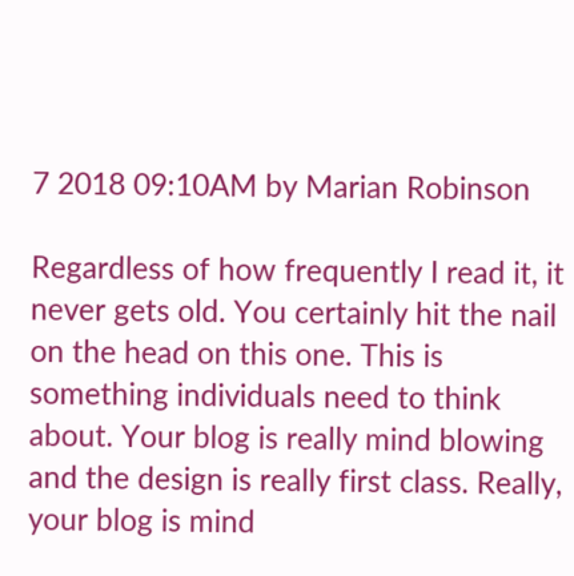7 2018 09:10AM by Marian Robinson

Regardless of how frequently I read it, it never gets old. You certainly hit the nail on the head on this one. This is something individuals need to think about. Your blog is really mind blowing and the design is really first class. Really, your blog is mind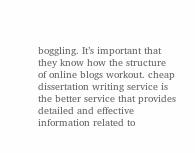boggling. It’s important that they know how the structure of online blogs workout. cheap dissertation writing service is the better service that provides detailed and effective information related to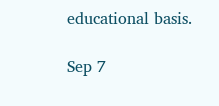educational basis.

Sep 7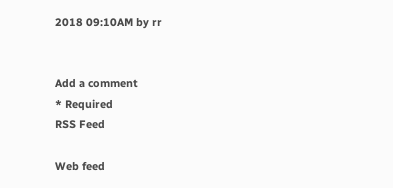2018 09:10AM by rr


Add a comment
* Required
RSS Feed

Web feed